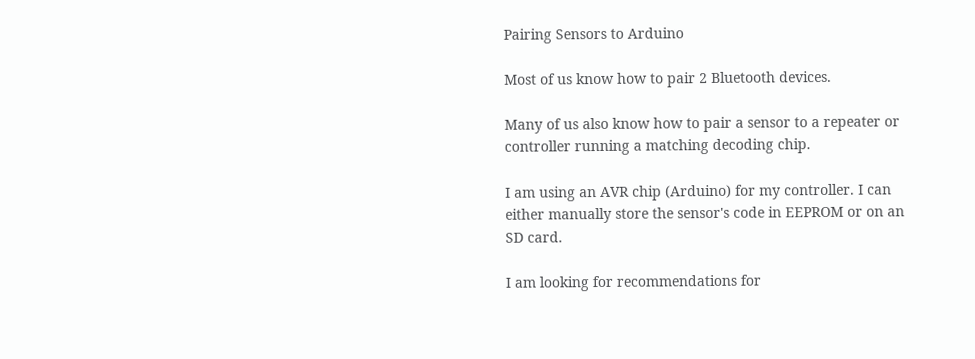Pairing Sensors to Arduino

Most of us know how to pair 2 Bluetooth devices.

Many of us also know how to pair a sensor to a repeater or controller running a matching decoding chip.

I am using an AVR chip (Arduino) for my controller. I can either manually store the sensor's code in EEPROM or on an SD card.

I am looking for recommendations for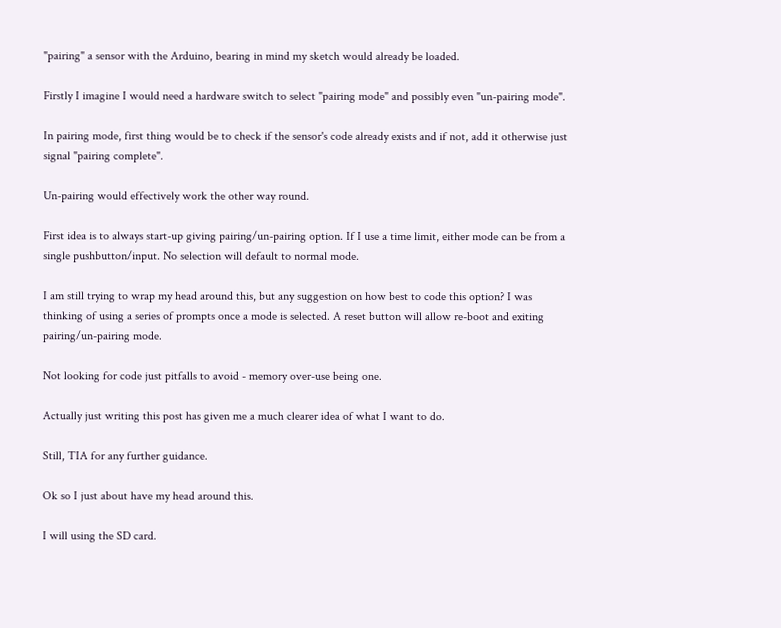"pairing" a sensor with the Arduino, bearing in mind my sketch would already be loaded.

Firstly I imagine I would need a hardware switch to select "pairing mode" and possibly even "un-pairing mode".

In pairing mode, first thing would be to check if the sensor's code already exists and if not, add it otherwise just signal "pairing complete".

Un-pairing would effectively work the other way round.

First idea is to always start-up giving pairing/un-pairing option. If I use a time limit, either mode can be from a single pushbutton/input. No selection will default to normal mode.

I am still trying to wrap my head around this, but any suggestion on how best to code this option? I was thinking of using a series of prompts once a mode is selected. A reset button will allow re-boot and exiting pairing/un-pairing mode.

Not looking for code just pitfalls to avoid - memory over-use being one.

Actually just writing this post has given me a much clearer idea of what I want to do.

Still, TIA for any further guidance.

Ok so I just about have my head around this.

I will using the SD card.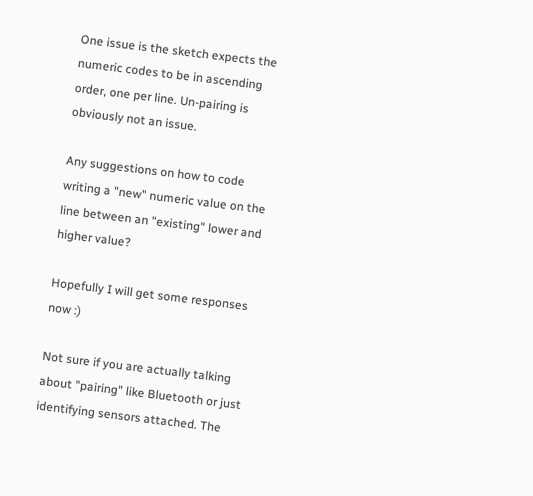One issue is the sketch expects the numeric codes to be in ascending order, one per line. Un-pairing is obviously not an issue.

Any suggestions on how to code writing a "new" numeric value on the line between an "existing" lower and higher value?

Hopefully I will get some responses now :)

Not sure if you are actually talking about "pairing" like Bluetooth or just identifying sensors attached. The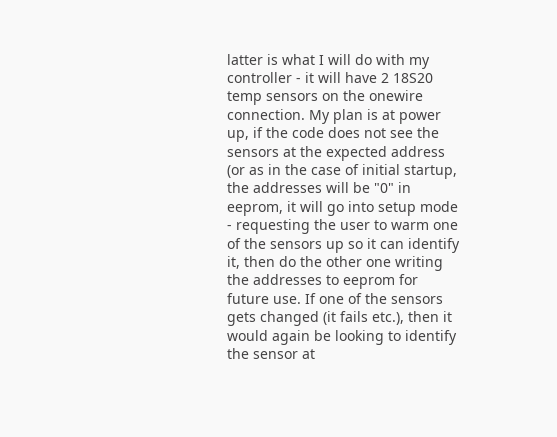latter is what I will do with my controller - it will have 2 18S20 temp sensors on the onewire connection. My plan is at power up, if the code does not see the sensors at the expected address (or as in the case of initial startup, the addresses will be "0" in eeprom, it will go into setup mode - requesting the user to warm one of the sensors up so it can identify it, then do the other one writing the addresses to eeprom for future use. If one of the sensors gets changed (it fails etc.), then it would again be looking to identify the sensor at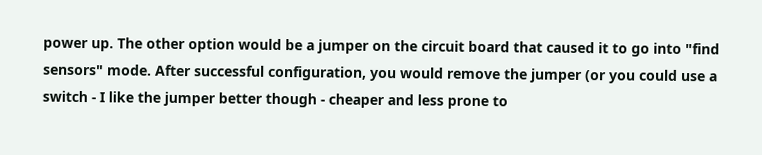power up. The other option would be a jumper on the circuit board that caused it to go into "find sensors" mode. After successful configuration, you would remove the jumper (or you could use a switch - I like the jumper better though - cheaper and less prone to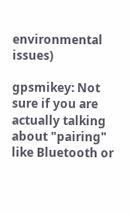environmental issues)

gpsmikey: Not sure if you are actually talking about "pairing" like Bluetooth or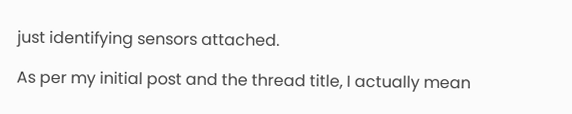just identifying sensors attached.

As per my initial post and the thread title, I actually mean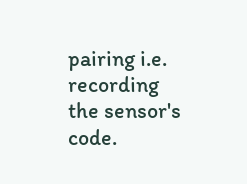pairing i.e. recording the sensor's code.